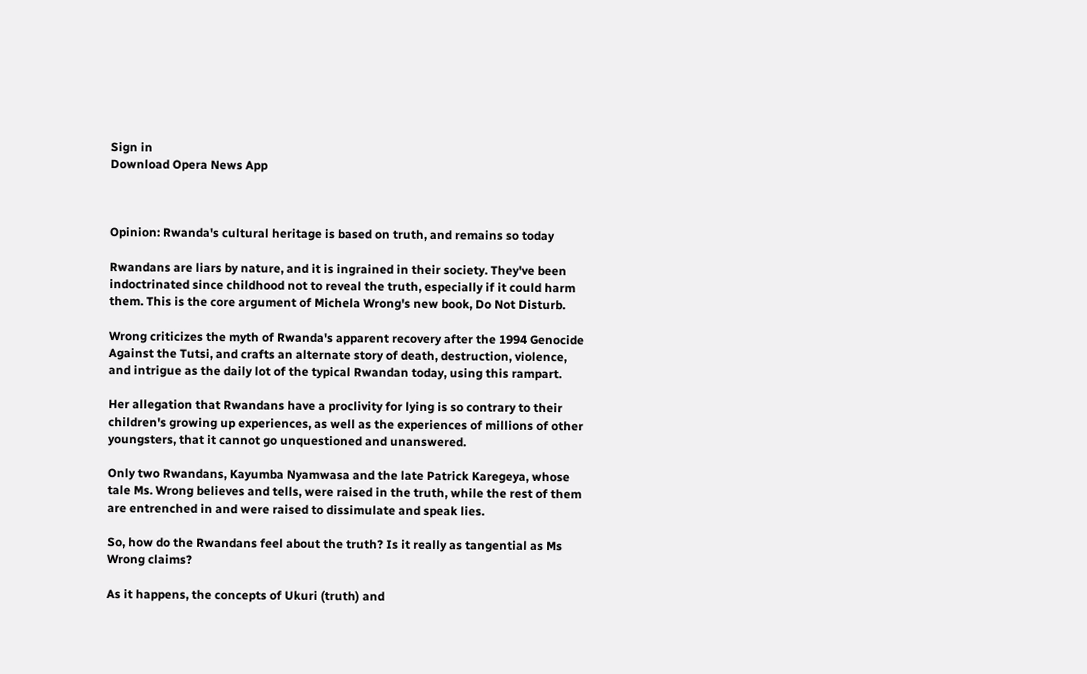Sign in
Download Opera News App



Opinion: Rwanda's cultural heritage is based on truth, and remains so today

Rwandans are liars by nature, and it is ingrained in their society. They've been indoctrinated since childhood not to reveal the truth, especially if it could harm them. This is the core argument of Michela Wrong's new book, Do Not Disturb.

Wrong criticizes the myth of Rwanda's apparent recovery after the 1994 Genocide Against the Tutsi, and crafts an alternate story of death, destruction, violence, and intrigue as the daily lot of the typical Rwandan today, using this rampart.

Her allegation that Rwandans have a proclivity for lying is so contrary to their children's growing up experiences, as well as the experiences of millions of other youngsters, that it cannot go unquestioned and unanswered.

Only two Rwandans, Kayumba Nyamwasa and the late Patrick Karegeya, whose tale Ms. Wrong believes and tells, were raised in the truth, while the rest of them are entrenched in and were raised to dissimulate and speak lies.

So, how do the Rwandans feel about the truth? Is it really as tangential as Ms Wrong claims?

As it happens, the concepts of Ukuri (truth) and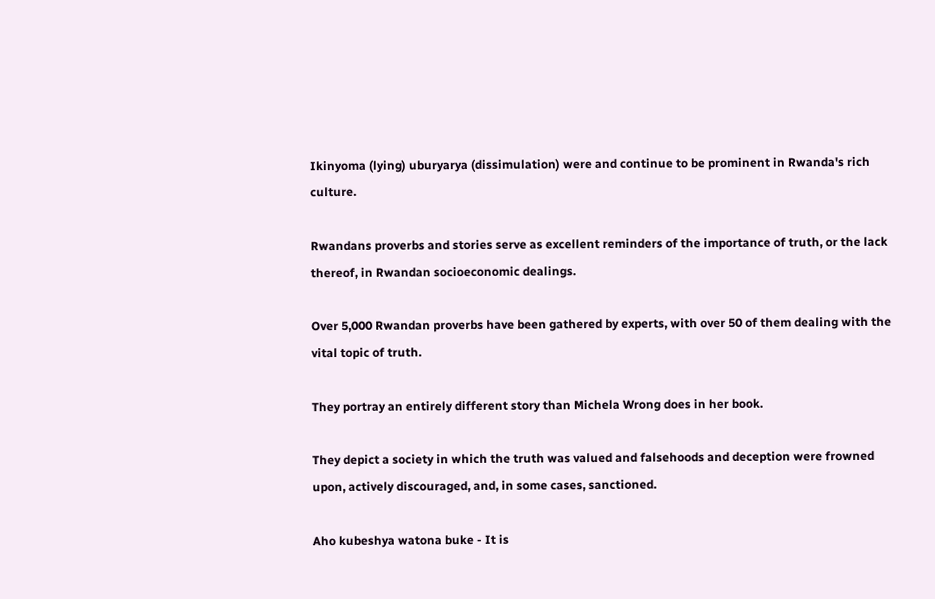Ikinyoma (lying) uburyarya (dissimulation) were and continue to be prominent in Rwanda's rich culture.

Rwandans proverbs and stories serve as excellent reminders of the importance of truth, or the lack thereof, in Rwandan socioeconomic dealings.

Over 5,000 Rwandan proverbs have been gathered by experts, with over 50 of them dealing with the vital topic of truth.

They portray an entirely different story than Michela Wrong does in her book.

They depict a society in which the truth was valued and falsehoods and deception were frowned upon, actively discouraged, and, in some cases, sanctioned.

Aho kubeshya watona buke - It is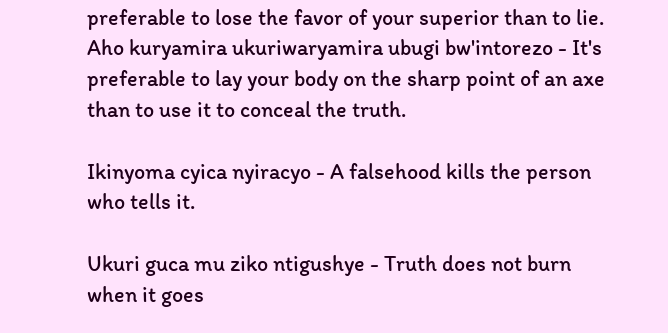preferable to lose the favor of your superior than to lie. Aho kuryamira ukuriwaryamira ubugi bw'intorezo - It's preferable to lay your body on the sharp point of an axe than to use it to conceal the truth.

Ikinyoma cyica nyiracyo - A falsehood kills the person who tells it.

Ukuri guca mu ziko ntigushye - Truth does not burn when it goes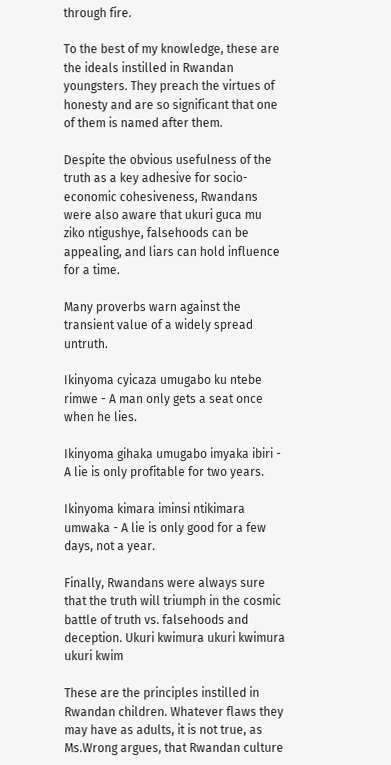through fire.

To the best of my knowledge, these are the ideals instilled in Rwandan youngsters. They preach the virtues of honesty and are so significant that one of them is named after them.

Despite the obvious usefulness of the truth as a key adhesive for socio-economic cohesiveness, Rwandans were also aware that ukuri guca mu ziko ntigushye, falsehoods can be appealing, and liars can hold influence for a time.

Many proverbs warn against the transient value of a widely spread untruth.

Ikinyoma cyicaza umugabo ku ntebe rimwe - A man only gets a seat once when he lies.

Ikinyoma gihaka umugabo imyaka ibiri - A lie is only profitable for two years.

Ikinyoma kimara iminsi ntikimara umwaka - A lie is only good for a few days, not a year.

Finally, Rwandans were always sure that the truth will triumph in the cosmic battle of truth vs. falsehoods and deception. Ukuri kwimura ukuri kwimura ukuri kwim

These are the principles instilled in Rwandan children. Whatever flaws they may have as adults, it is not true, as Ms.Wrong argues, that Rwandan culture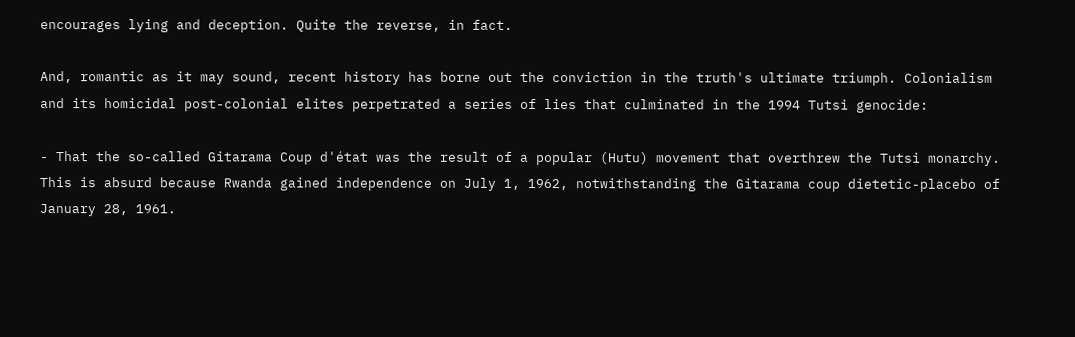encourages lying and deception. Quite the reverse, in fact.

And, romantic as it may sound, recent history has borne out the conviction in the truth's ultimate triumph. Colonialism and its homicidal post-colonial elites perpetrated a series of lies that culminated in the 1994 Tutsi genocide:

- That the so-called Gitarama Coup d'état was the result of a popular (Hutu) movement that overthrew the Tutsi monarchy. This is absurd because Rwanda gained independence on July 1, 1962, notwithstanding the Gitarama coup dietetic-placebo of January 28, 1961.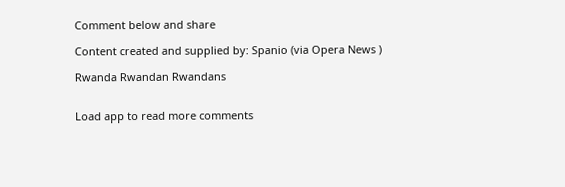Comment below and share

Content created and supplied by: Spanio (via Opera News )

Rwanda Rwandan Rwandans


Load app to read more comments